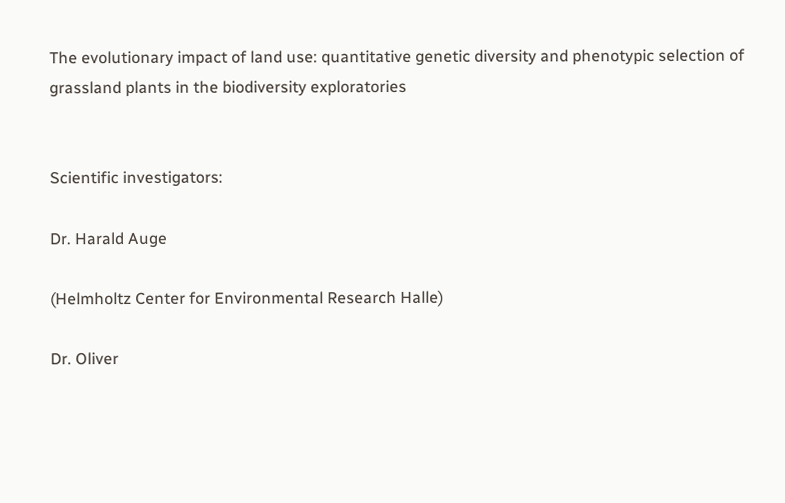The evolutionary impact of land use: quantitative genetic diversity and phenotypic selection of grassland plants in the biodiversity exploratories


Scientific investigators:

Dr. Harald Auge

(Helmholtz Center for Environmental Research Halle)

Dr. Oliver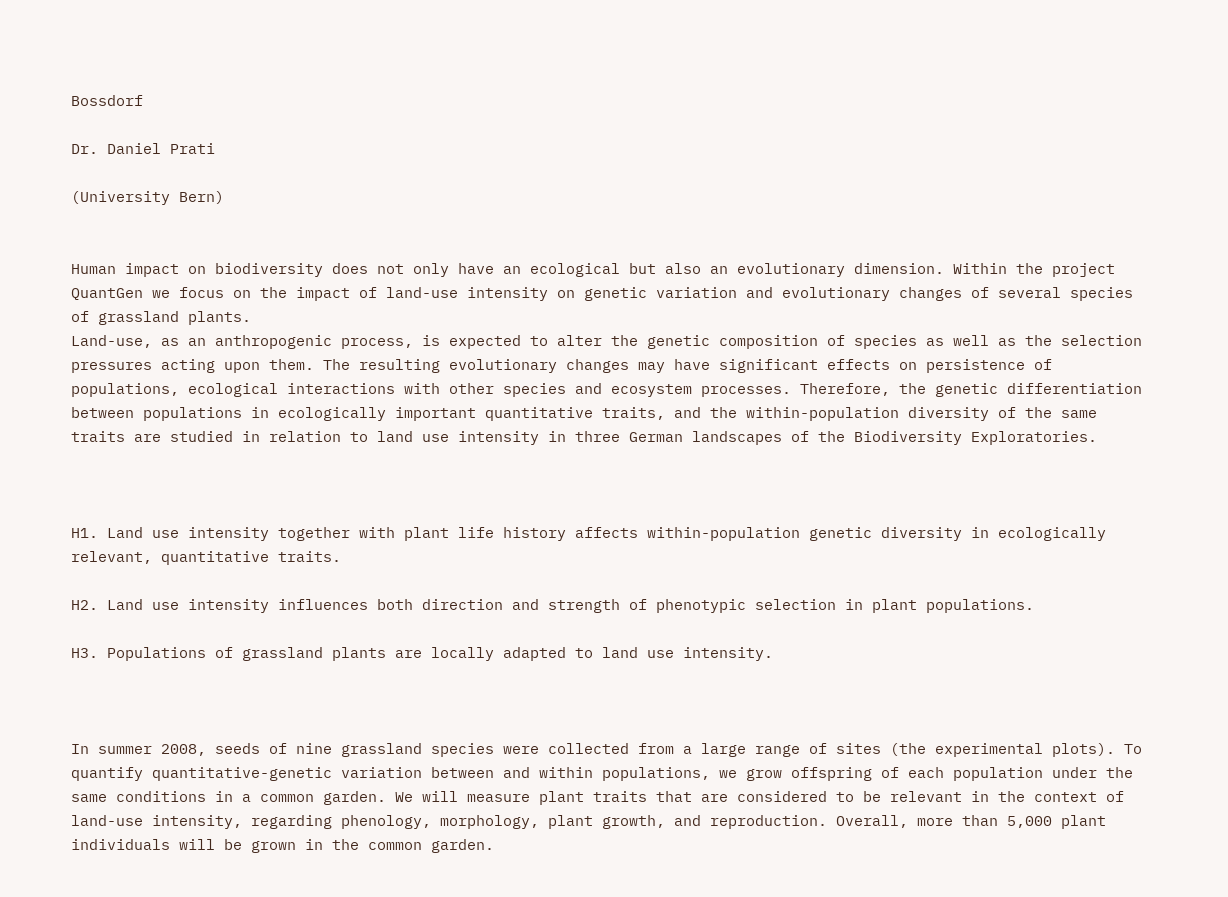Bossdorf

Dr. Daniel Prati

(University Bern)


Human impact on biodiversity does not only have an ecological but also an evolutionary dimension. Within the project QuantGen we focus on the impact of land-use intensity on genetic variation and evolutionary changes of several species of grassland plants.
Land-use, as an anthropogenic process, is expected to alter the genetic composition of species as well as the selection pressures acting upon them. The resulting evolutionary changes may have significant effects on persistence of populations, ecological interactions with other species and ecosystem processes. Therefore, the genetic differentiation between populations in ecologically important quantitative traits, and the within-population diversity of the same traits are studied in relation to land use intensity in three German landscapes of the Biodiversity Exploratories.



H1. Land use intensity together with plant life history affects within-population genetic diversity in ecologically relevant, quantitative traits.

H2. Land use intensity influences both direction and strength of phenotypic selection in plant populations.

H3. Populations of grassland plants are locally adapted to land use intensity.



In summer 2008, seeds of nine grassland species were collected from a large range of sites (the experimental plots). To quantify quantitative-genetic variation between and within populations, we grow offspring of each population under the same conditions in a common garden. We will measure plant traits that are considered to be relevant in the context of land-use intensity, regarding phenology, morphology, plant growth, and reproduction. Overall, more than 5,000 plant individuals will be grown in the common garden.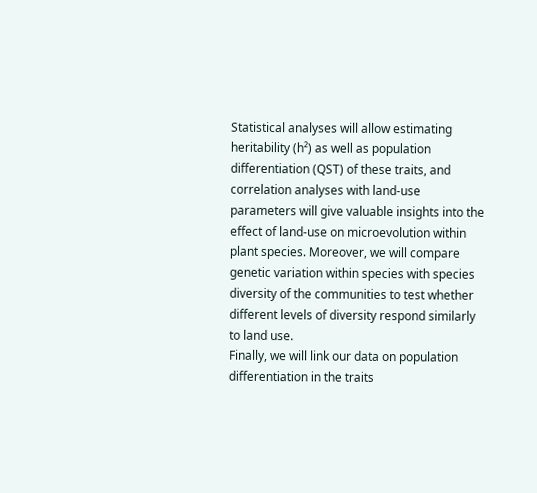Statistical analyses will allow estimating heritability (h²) as well as population differentiation (QST) of these traits, and correlation analyses with land-use parameters will give valuable insights into the effect of land-use on microevolution within plant species. Moreover, we will compare genetic variation within species with species diversity of the communities to test whether different levels of diversity respond similarly to land use.
Finally, we will link our data on population differentiation in the traits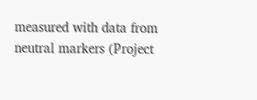measured with data from neutral markers (Project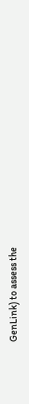GenLink) to assess the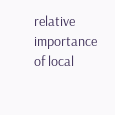relative importance of local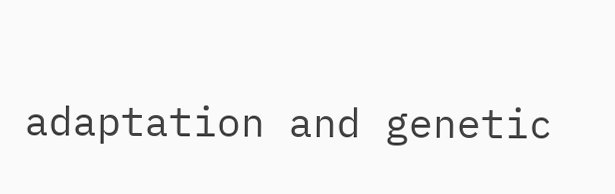adaptation and genetic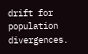drift for population divergences.